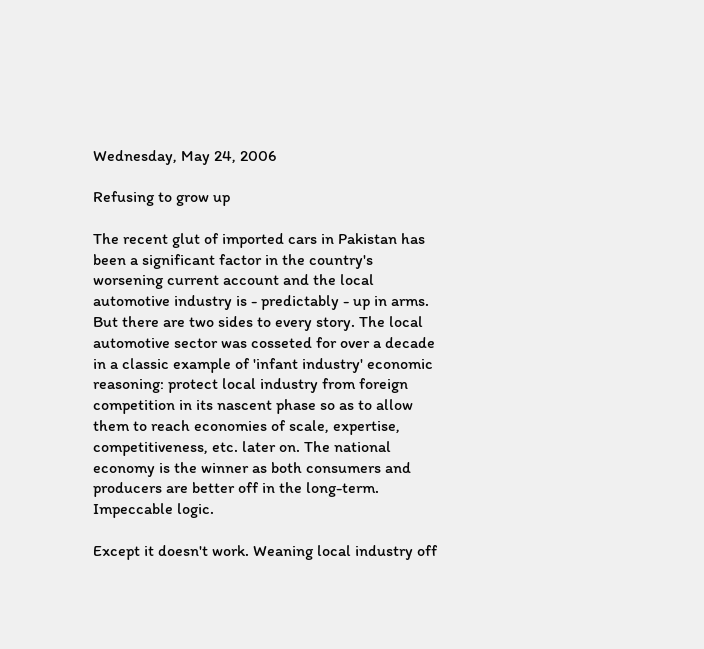Wednesday, May 24, 2006

Refusing to grow up

The recent glut of imported cars in Pakistan has been a significant factor in the country's worsening current account and the local automotive industry is - predictably - up in arms. But there are two sides to every story. The local automotive sector was cosseted for over a decade in a classic example of 'infant industry' economic reasoning: protect local industry from foreign competition in its nascent phase so as to allow them to reach economies of scale, expertise, competitiveness, etc. later on. The national economy is the winner as both consumers and producers are better off in the long-term. Impeccable logic.

Except it doesn't work. Weaning local industry off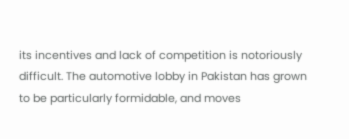its incentives and lack of competition is notoriously difficult. The automotive lobby in Pakistan has grown to be particularly formidable, and moves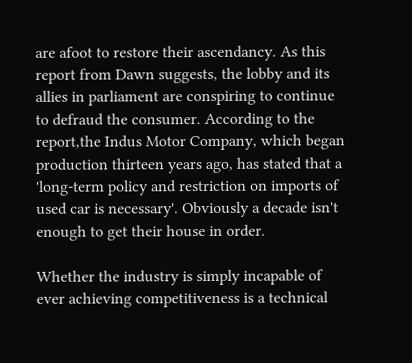are afoot to restore their ascendancy. As this report from Dawn suggests, the lobby and its allies in parliament are conspiring to continue to defraud the consumer. According to the report,the Indus Motor Company, which began production thirteen years ago, has stated that a 'long-term policy and restriction on imports of used car is necessary'. Obviously a decade isn't enough to get their house in order.

Whether the industry is simply incapable of ever achieving competitiveness is a technical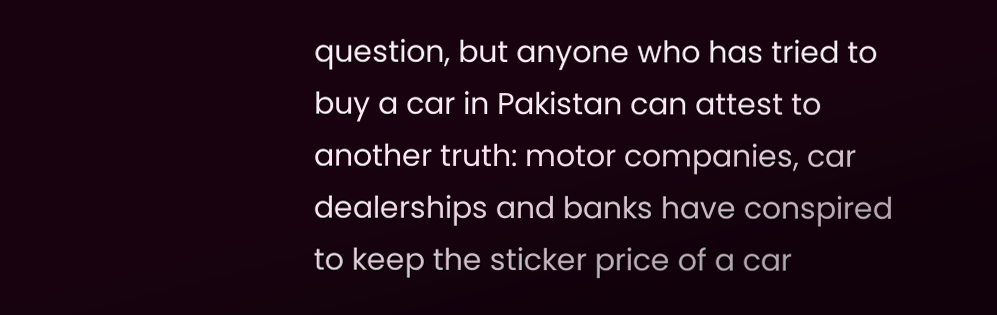question, but anyone who has tried to buy a car in Pakistan can attest to another truth: motor companies, car dealerships and banks have conspired to keep the sticker price of a car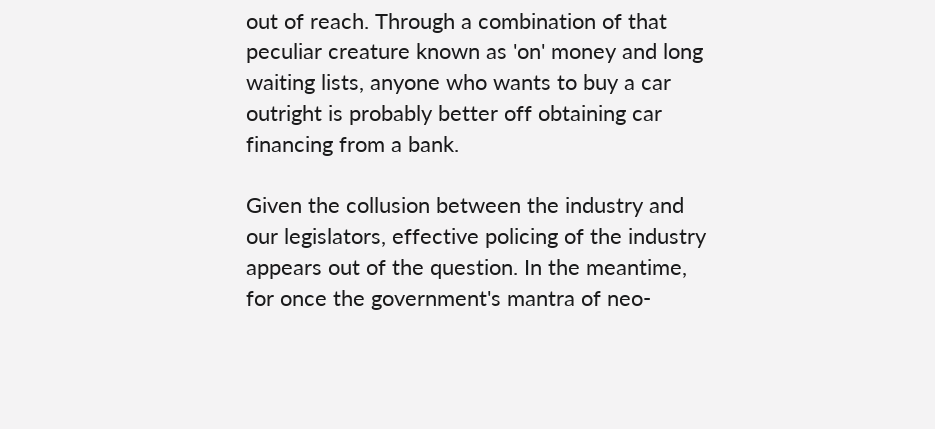out of reach. Through a combination of that peculiar creature known as 'on' money and long waiting lists, anyone who wants to buy a car outright is probably better off obtaining car financing from a bank.

Given the collusion between the industry and our legislators, effective policing of the industry appears out of the question. In the meantime, for once the government's mantra of neo-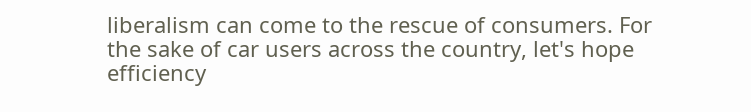liberalism can come to the rescue of consumers. For the sake of car users across the country, let's hope efficiency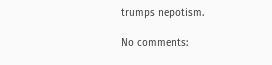trumps nepotism.

No comments: